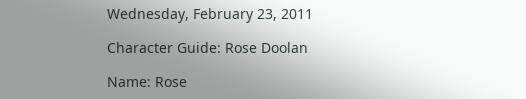Wednesday, February 23, 2011

Character Guide: Rose Doolan

Name: Rose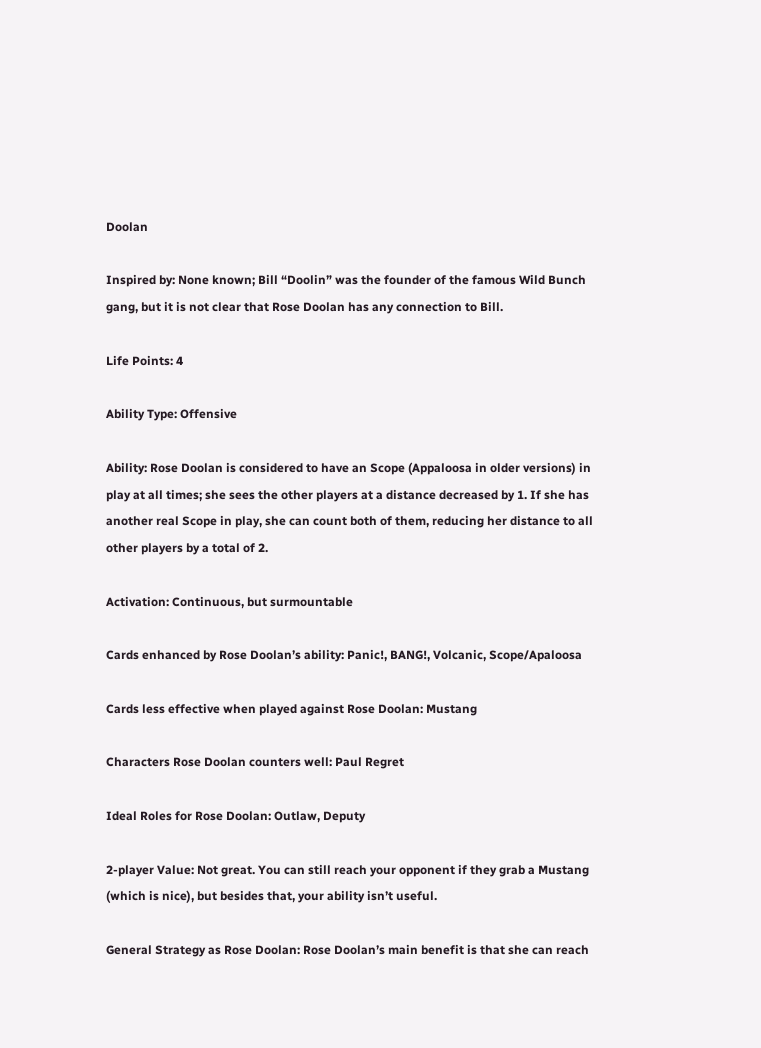Doolan

Inspired by: None known; Bill “Doolin” was the founder of the famous Wild Bunch gang, but it is not clear that Rose Doolan has any connection to Bill.

Life Points: 4

Ability Type: Offensive

Ability: Rose Doolan is considered to have an Scope (Appaloosa in older versions) in play at all times; she sees the other players at a distance decreased by 1. If she has another real Scope in play, she can count both of them, reducing her distance to all other players by a total of 2.

Activation: Continuous, but surmountable

Cards enhanced by Rose Doolan’s ability: Panic!, BANG!, Volcanic, Scope/Apaloosa

Cards less effective when played against Rose Doolan: Mustang

Characters Rose Doolan counters well: Paul Regret

Ideal Roles for Rose Doolan: Outlaw, Deputy

2-player Value: Not great. You can still reach your opponent if they grab a Mustang (which is nice), but besides that, your ability isn’t useful.

General Strategy as Rose Doolan: Rose Doolan’s main benefit is that she can reach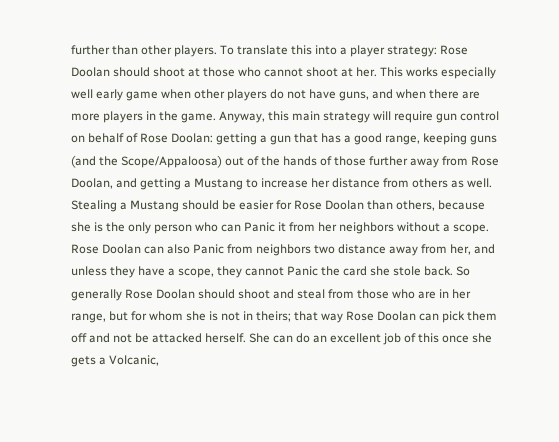further than other players. To translate this into a player strategy: Rose Doolan should shoot at those who cannot shoot at her. This works especially well early game when other players do not have guns, and when there are more players in the game. Anyway, this main strategy will require gun control on behalf of Rose Doolan: getting a gun that has a good range, keeping guns (and the Scope/Appaloosa) out of the hands of those further away from Rose Doolan, and getting a Mustang to increase her distance from others as well. Stealing a Mustang should be easier for Rose Doolan than others, because she is the only person who can Panic it from her neighbors without a scope. Rose Doolan can also Panic from neighbors two distance away from her, and unless they have a scope, they cannot Panic the card she stole back. So generally Rose Doolan should shoot and steal from those who are in her range, but for whom she is not in theirs; that way Rose Doolan can pick them off and not be attacked herself. She can do an excellent job of this once she gets a Volcanic,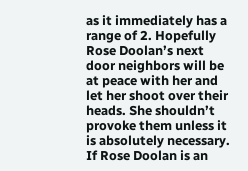as it immediately has a range of 2. Hopefully Rose Doolan’s next door neighbors will be at peace with her and let her shoot over their heads. She shouldn’t provoke them unless it is absolutely necessary. If Rose Doolan is an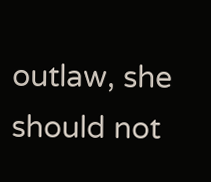outlaw, she should not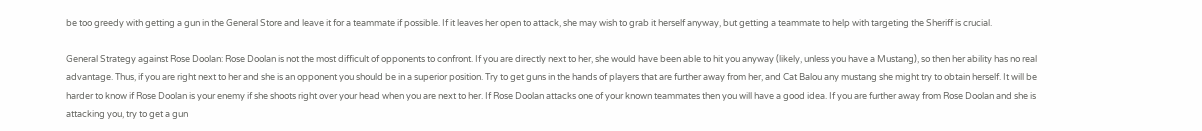be too greedy with getting a gun in the General Store and leave it for a teammate if possible. If it leaves her open to attack, she may wish to grab it herself anyway, but getting a teammate to help with targeting the Sheriff is crucial.

General Strategy against Rose Doolan: Rose Doolan is not the most difficult of opponents to confront. If you are directly next to her, she would have been able to hit you anyway (likely, unless you have a Mustang), so then her ability has no real advantage. Thus, if you are right next to her and she is an opponent you should be in a superior position. Try to get guns in the hands of players that are further away from her, and Cat Balou any mustang she might try to obtain herself. It will be harder to know if Rose Doolan is your enemy if she shoots right over your head when you are next to her. If Rose Doolan attacks one of your known teammates then you will have a good idea. If you are further away from Rose Doolan and she is attacking you, try to get a gun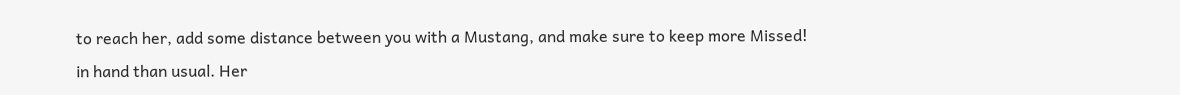to reach her, add some distance between you with a Mustang, and make sure to keep more Missed! in hand than usual. Her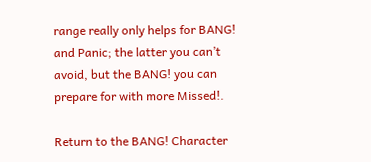range really only helps for BANG! and Panic; the latter you can’t avoid, but the BANG! you can prepare for with more Missed!.

Return to the BANG! Character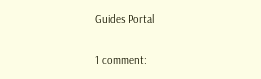Guides Portal

1 comment: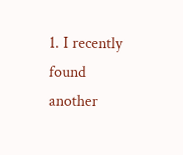1. I recently found another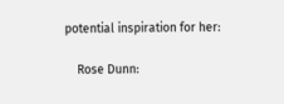potential inspiration for her:

    Rose Dunn: